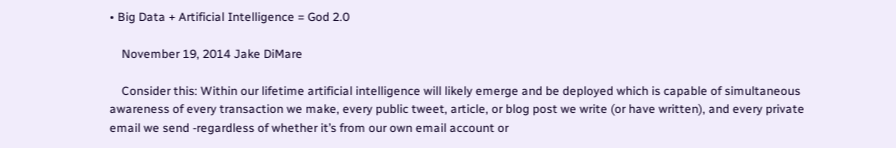• Big Data + Artificial Intelligence = God 2.0

    November 19, 2014 Jake DiMare

    Consider this: Within our lifetime artificial intelligence will likely emerge and be deployed which is capable of simultaneous awareness of every transaction we make, every public tweet, article, or blog post we write (or have written), and every private email we send -regardless of whether it’s from our own email account or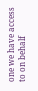one we have access to on behalf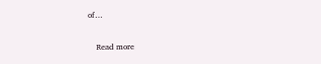of…

    Read more